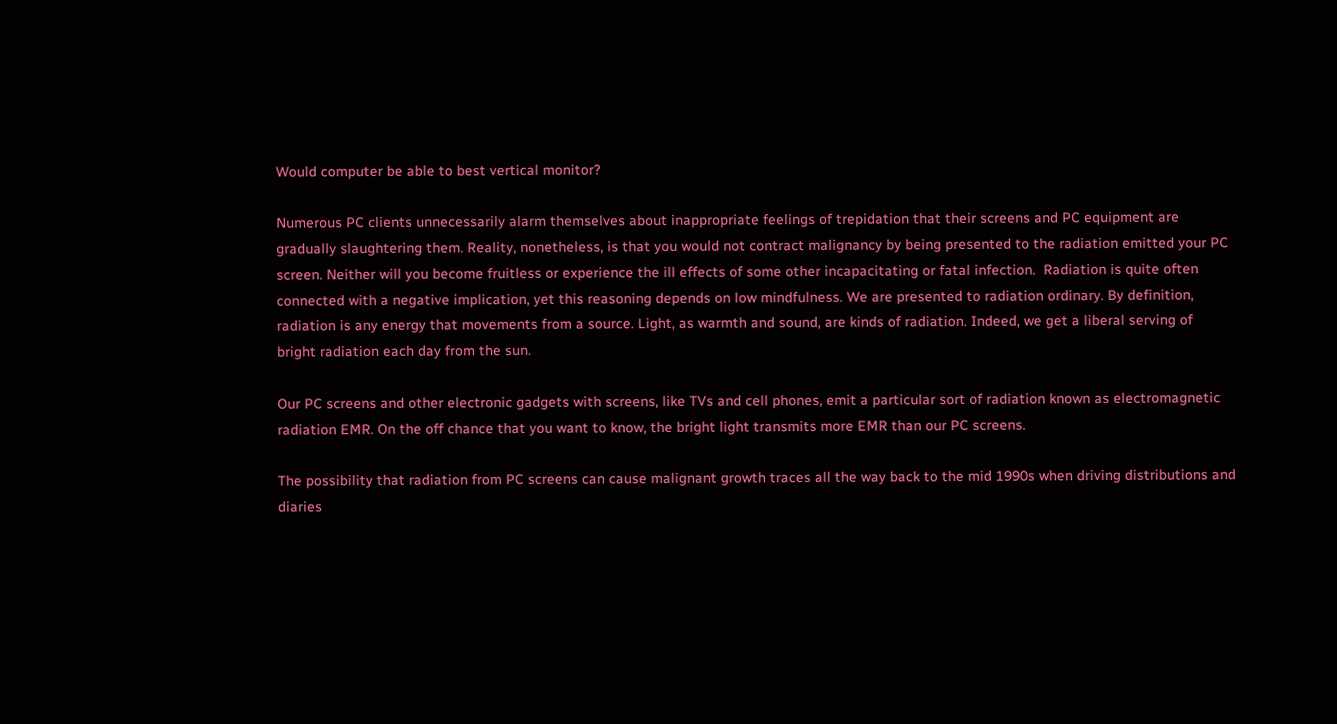Would computer be able to best vertical monitor?

Numerous PC clients unnecessarily alarm themselves about inappropriate feelings of trepidation that their screens and PC equipment are gradually slaughtering them. Reality, nonetheless, is that you would not contract malignancy by being presented to the radiation emitted your PC screen. Neither will you become fruitless or experience the ill effects of some other incapacitating or fatal infection.  Radiation is quite often connected with a negative implication, yet this reasoning depends on low mindfulness. We are presented to radiation ordinary. By definition, radiation is any energy that movements from a source. Light, as warmth and sound, are kinds of radiation. Indeed, we get a liberal serving of bright radiation each day from the sun.

Our PC screens and other electronic gadgets with screens, like TVs and cell phones, emit a particular sort of radiation known as electromagnetic radiation EMR. On the off chance that you want to know, the bright light transmits more EMR than our PC screens.

The possibility that radiation from PC screens can cause malignant growth traces all the way back to the mid 1990s when driving distributions and diaries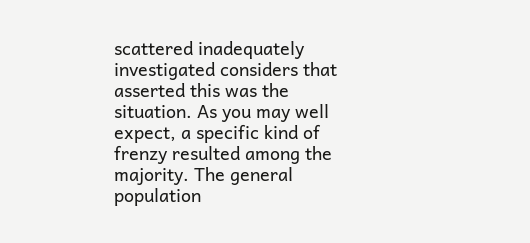scattered inadequately investigated considers that asserted this was the situation. As you may well expect, a specific kind of frenzy resulted among the majority. The general population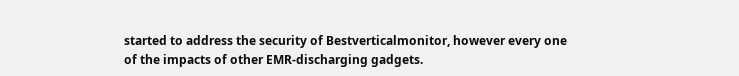started to address the security of Bestverticalmonitor, however every one of the impacts of other EMR-discharging gadgets.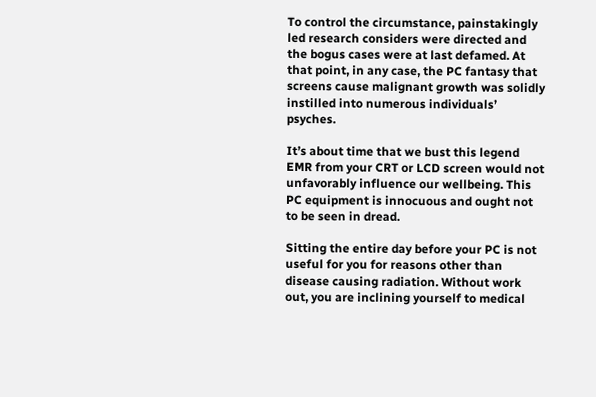To control the circumstance, painstakingly led research considers were directed and the bogus cases were at last defamed. At that point, in any case, the PC fantasy that screens cause malignant growth was solidly instilled into numerous individuals’ psyches.

It’s about time that we bust this legend EMR from your CRT or LCD screen would not unfavorably influence our wellbeing. This PC equipment is innocuous and ought not to be seen in dread.

Sitting the entire day before your PC is not useful for you for reasons other than disease causing radiation. Without work out, you are inclining yourself to medical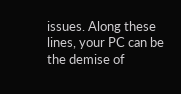issues. Along these lines, your PC can be the demise of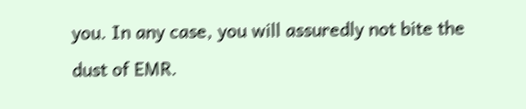you. In any case, you will assuredly not bite the dust of EMR.